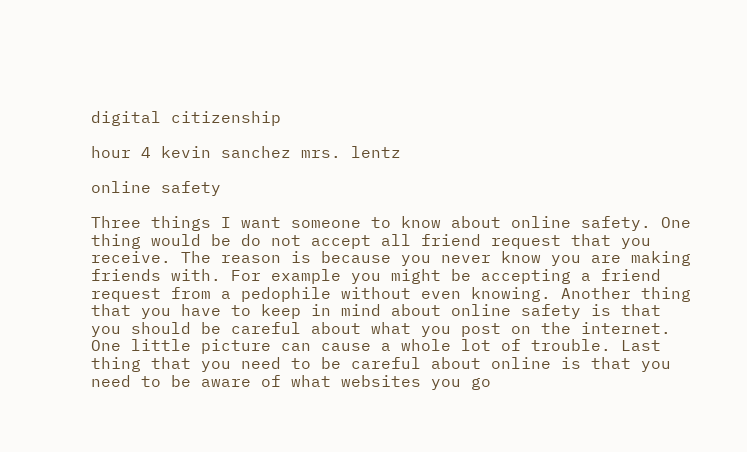digital citizenship

hour 4 kevin sanchez mrs. lentz

online safety

Three things I want someone to know about online safety. One thing would be do not accept all friend request that you receive. The reason is because you never know you are making friends with. For example you might be accepting a friend request from a pedophile without even knowing. Another thing that you have to keep in mind about online safety is that you should be careful about what you post on the internet. One little picture can cause a whole lot of trouble. Last thing that you need to be careful about online is that you need to be aware of what websites you go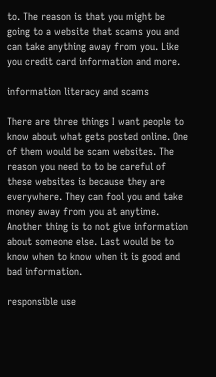to. The reason is that you might be going to a website that scams you and can take anything away from you. Like you credit card information and more.

information literacy and scams

There are three things I want people to know about what gets posted online. One of them would be scam websites. The reason you need to to be careful of these websites is because they are everywhere. They can fool you and take money away from you at anytime. Another thing is to not give information about someone else. Last would be to know when to know when it is good and bad information.

responsible use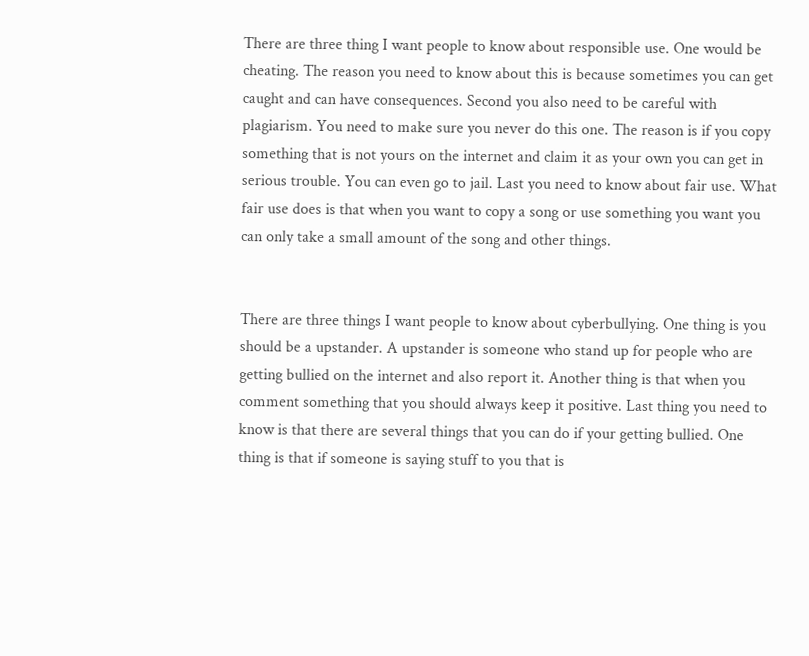There are three thing I want people to know about responsible use. One would be cheating. The reason you need to know about this is because sometimes you can get caught and can have consequences. Second you also need to be careful with plagiarism. You need to make sure you never do this one. The reason is if you copy something that is not yours on the internet and claim it as your own you can get in serious trouble. You can even go to jail. Last you need to know about fair use. What fair use does is that when you want to copy a song or use something you want you can only take a small amount of the song and other things.


There are three things I want people to know about cyberbullying. One thing is you should be a upstander. A upstander is someone who stand up for people who are getting bullied on the internet and also report it. Another thing is that when you comment something that you should always keep it positive. Last thing you need to know is that there are several things that you can do if your getting bullied. One thing is that if someone is saying stuff to you that is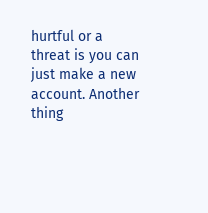hurtful or a threat is you can just make a new account. Another thing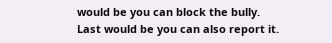would be you can block the bully. Last would be you can also report it.